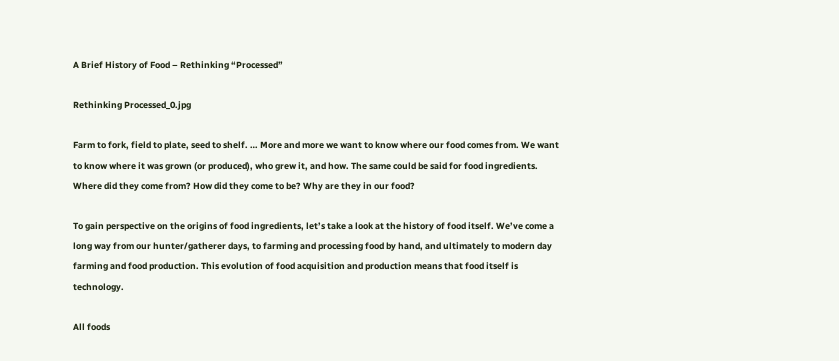A Brief History of Food – Rethinking “Processed”

Rethinking Processed_0.jpg

Farm to fork, field to plate, seed to shelf. … More and more we want to know where our food comes from. We want to know where it was grown (or produced), who grew it, and how. The same could be said for food ingredients. Where did they come from? How did they come to be? Why are they in our food?

To gain perspective on the origins of food ingredients, let’s take a look at the history of food itself. We’ve come a long way from our hunter/gatherer days, to farming and processing food by hand, and ultimately to modern day farming and food production. This evolution of food acquisition and production means that food itself is technology.

All foods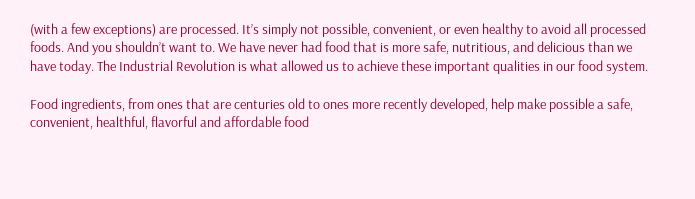(with a few exceptions) are processed. It’s simply not possible, convenient, or even healthy to avoid all processed foods. And you shouldn’t want to. We have never had food that is more safe, nutritious, and delicious than we have today. The Industrial Revolution is what allowed us to achieve these important qualities in our food system.

Food ingredients, from ones that are centuries old to ones more recently developed, help make possible a safe, convenient, healthful, flavorful and affordable food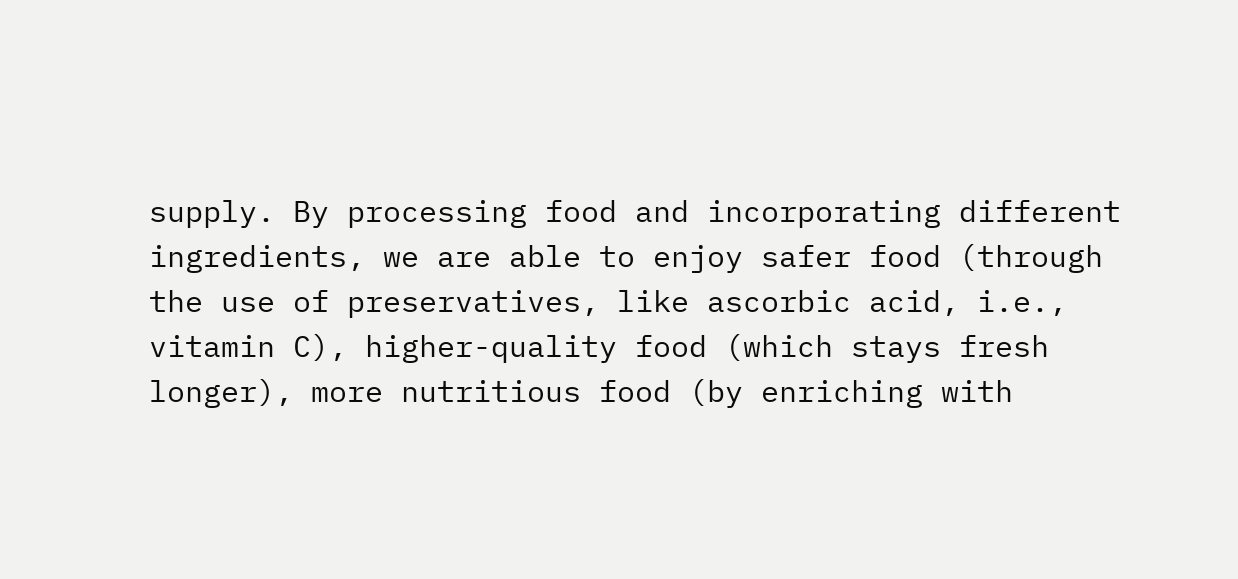supply. By processing food and incorporating different ingredients, we are able to enjoy safer food (through the use of preservatives, like ascorbic acid, i.e., vitamin C), higher-quality food (which stays fresh longer), more nutritious food (by enriching with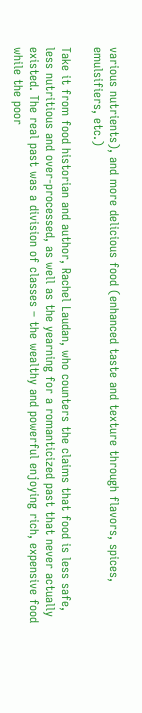various nutrients), and more delicious food (enhanced taste and texture through flavors, spices, emulsifiers, etc.)

Take it from food historian and author, Rachel Laudan, who counters the claims that food is less safe, less nutritious and over-processed, as well as the yearning for a romanticized past that never actually existed. The real past was a division of classes – the wealthy and powerful enjoying rich, expensive food while the poor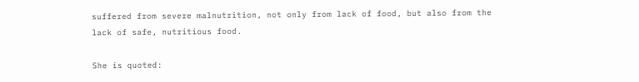suffered from severe malnutrition, not only from lack of food, but also from the lack of safe, nutritious food.

She is quoted: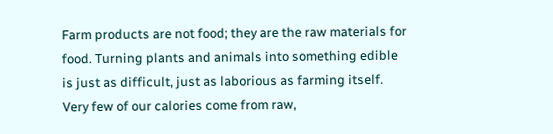Farm products are not food; they are the raw materials for food. Turning plants and animals into something edible is just as difficult, just as laborious as farming itself. Very few of our calories come from raw,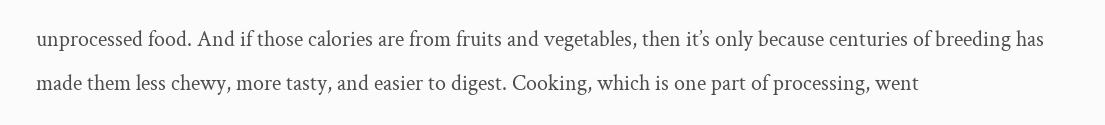unprocessed food. And if those calories are from fruits and vegetables, then it’s only because centuries of breeding has made them less chewy, more tasty, and easier to digest. Cooking, which is one part of processing, went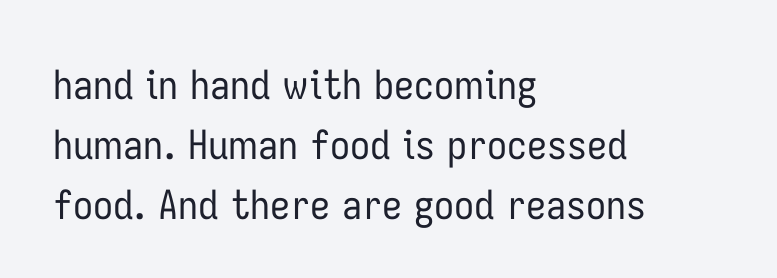hand in hand with becoming human. Human food is processed food. And there are good reasons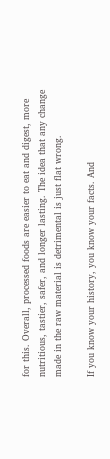for this. Overall, processed foods are easier to eat and digest, more nutritious, tastier, safer, and longer lasting. The idea that any change made in the raw material is detrimental is just flat wrong.

If you know your history, you know your facts. And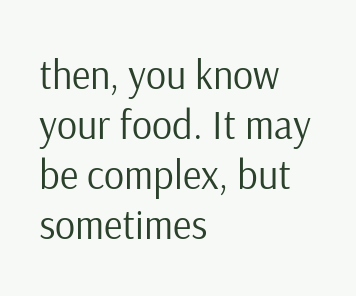then, you know your food. It may be complex, but sometimes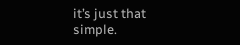it’s just that simple.